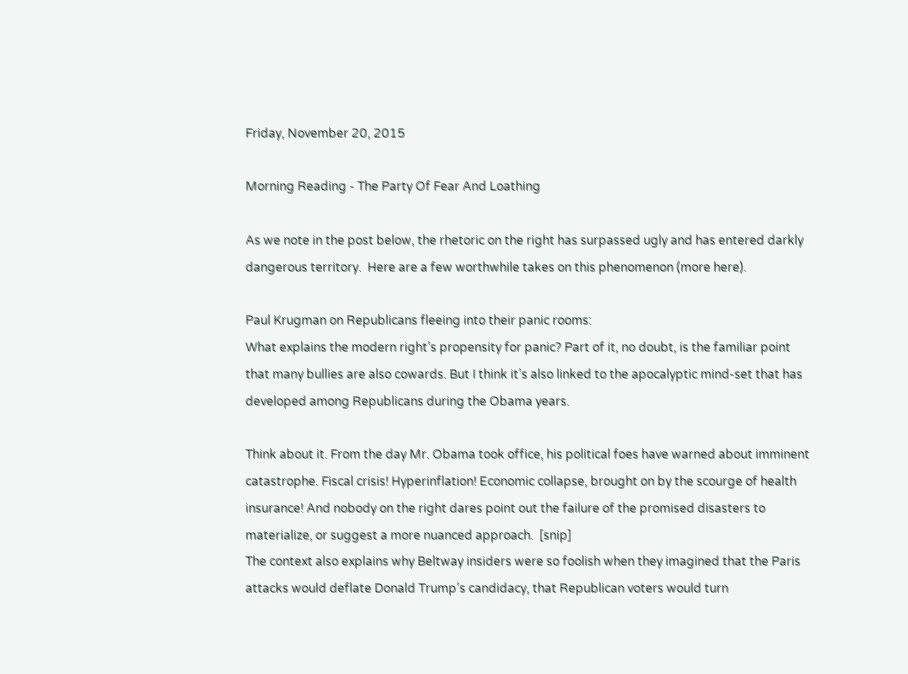Friday, November 20, 2015

Morning Reading - The Party Of Fear And Loathing

As we note in the post below, the rhetoric on the right has surpassed ugly and has entered darkly dangerous territory.  Here are a few worthwhile takes on this phenomenon (more here).

Paul Krugman on Republicans fleeing into their panic rooms:
What explains the modern right’s propensity for panic? Part of it, no doubt, is the familiar point that many bullies are also cowards. But I think it’s also linked to the apocalyptic mind-set that has developed among Republicans during the Obama years.

Think about it. From the day Mr. Obama took office, his political foes have warned about imminent catastrophe. Fiscal crisis! Hyperinflation! Economic collapse, brought on by the scourge of health insurance! And nobody on the right dares point out the failure of the promised disasters to materialize, or suggest a more nuanced approach.  [snip]
The context also explains why Beltway insiders were so foolish when they imagined that the Paris attacks would deflate Donald Trump’s candidacy, that Republican voters would turn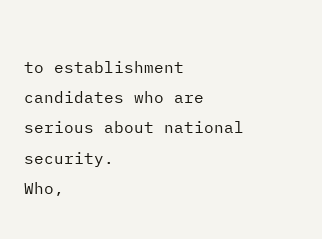to establishment candidates who are serious about national security.
Who,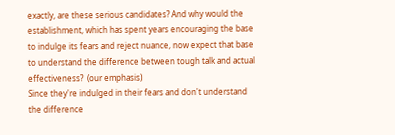exactly, are these serious candidates? And why would the establishment, which has spent years encouraging the base to indulge its fears and reject nuance, now expect that base to understand the difference between tough talk and actual effectiveness?  (our emphasis)
Since they're indulged in their fears and don't understand the difference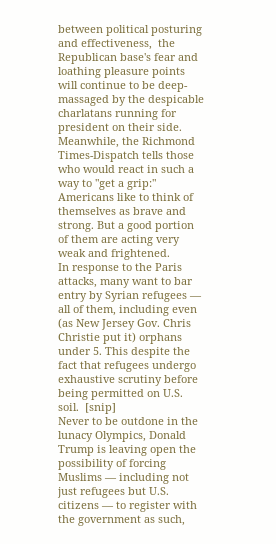between political posturing and effectiveness,  the Republican base's fear and loathing pleasure points will continue to be deep- massaged by the despicable charlatans running for president on their side.  Meanwhile, the Richmond Times-Dispatch tells those who would react in such a way to "get a grip:"
Americans like to think of themselves as brave and strong. But a good portion of them are acting very weak and frightened.
In response to the Paris attacks, many want to bar entry by Syrian refugees — all of them, including even (as New Jersey Gov. Chris Christie put it) orphans under 5. This despite the fact that refugees undergo exhaustive scrutiny before being permitted on U.S. soil.  [snip]
Never to be outdone in the lunacy Olympics, Donald Trump is leaving open the possibility of forcing Muslims — including not just refugees but U.S. citizens — to register with the government as such,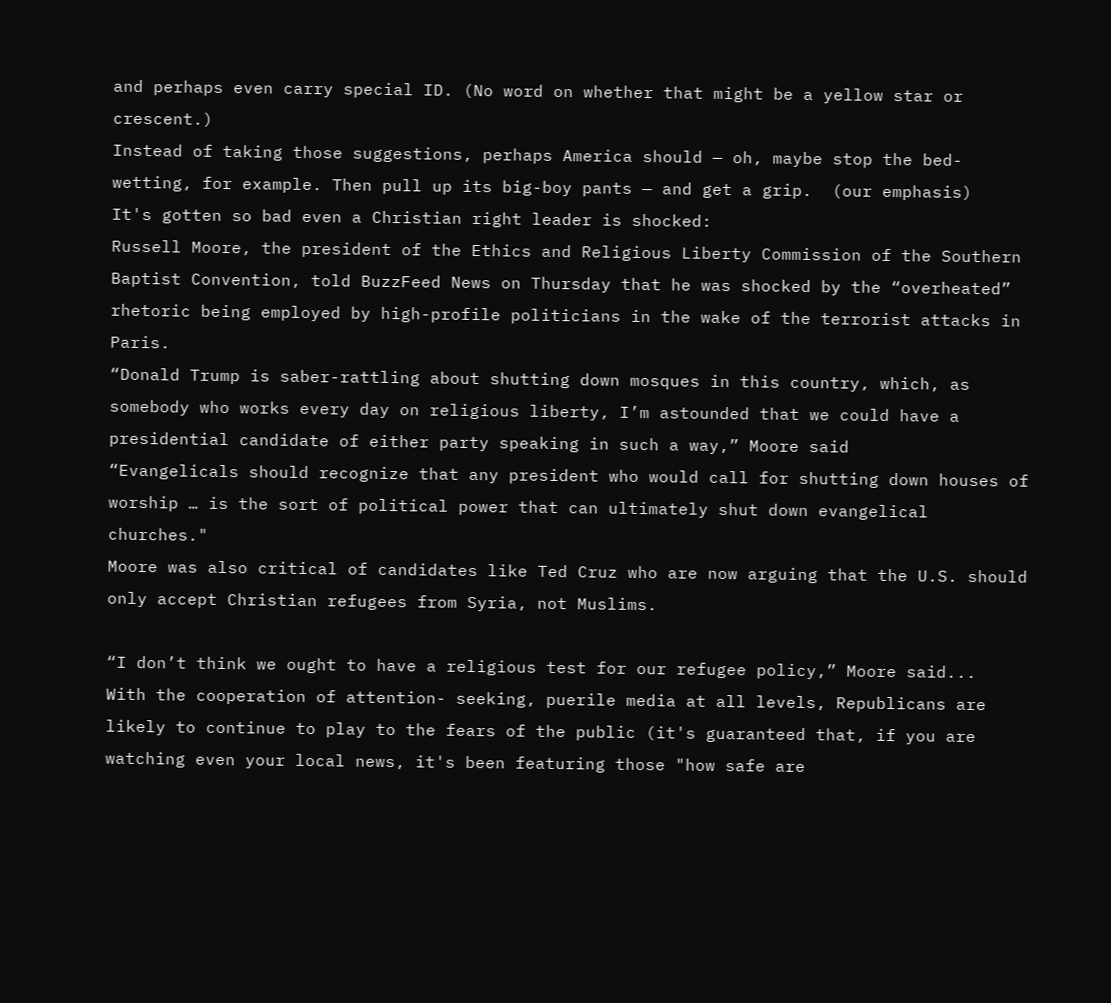and perhaps even carry special ID. (No word on whether that might be a yellow star or crescent.)
Instead of taking those suggestions, perhaps America should — oh, maybe stop the bed-wetting, for example. Then pull up its big-boy pants — and get a grip.  (our emphasis)
It's gotten so bad even a Christian right leader is shocked:
Russell Moore, the president of the Ethics and Religious Liberty Commission of the Southern Baptist Convention, told BuzzFeed News on Thursday that he was shocked by the “overheated” rhetoric being employed by high-profile politicians in the wake of the terrorist attacks in Paris.
“Donald Trump is saber-rattling about shutting down mosques in this country, which, as somebody who works every day on religious liberty, I’m astounded that we could have a presidential candidate of either party speaking in such a way,” Moore said
“Evangelicals should recognize that any president who would call for shutting down houses of worship … is the sort of political power that can ultimately shut down evangelical churches."
Moore was also critical of candidates like Ted Cruz who are now arguing that the U.S. should only accept Christian refugees from Syria, not Muslims.

“I don’t think we ought to have a religious test for our refugee policy,” Moore said...
With the cooperation of attention- seeking, puerile media at all levels, Republicans are likely to continue to play to the fears of the public (it's guaranteed that, if you are watching even your local news, it's been featuring those "how safe are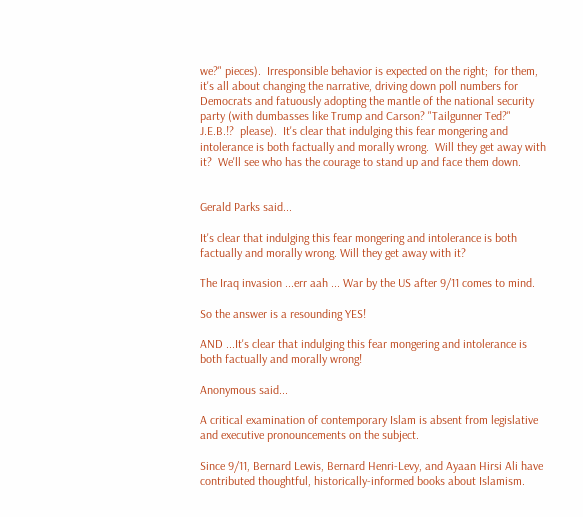we?" pieces).  Irresponsible behavior is expected on the right;  for them, it's all about changing the narrative, driving down poll numbers for Democrats and fatuously adopting the mantle of the national security party (with dumbasses like Trump and Carson? "Tailgunner Ted?"  J.E.B.!?  please).  It's clear that indulging this fear mongering and intolerance is both factually and morally wrong.  Will they get away with it?  We'll see who has the courage to stand up and face them down.


Gerald Parks said...

It's clear that indulging this fear mongering and intolerance is both factually and morally wrong. Will they get away with it?

The Iraq invasion ...err aah ... War by the US after 9/11 comes to mind.

So the answer is a resounding YES!

AND ...It's clear that indulging this fear mongering and intolerance is both factually and morally wrong!

Anonymous said...

A critical examination of contemporary Islam is absent from legislative and executive pronouncements on the subject.

Since 9/11, Bernard Lewis, Bernard Henri-Levy, and Ayaan Hirsi Ali have contributed thoughtful, historically-informed books about Islamism.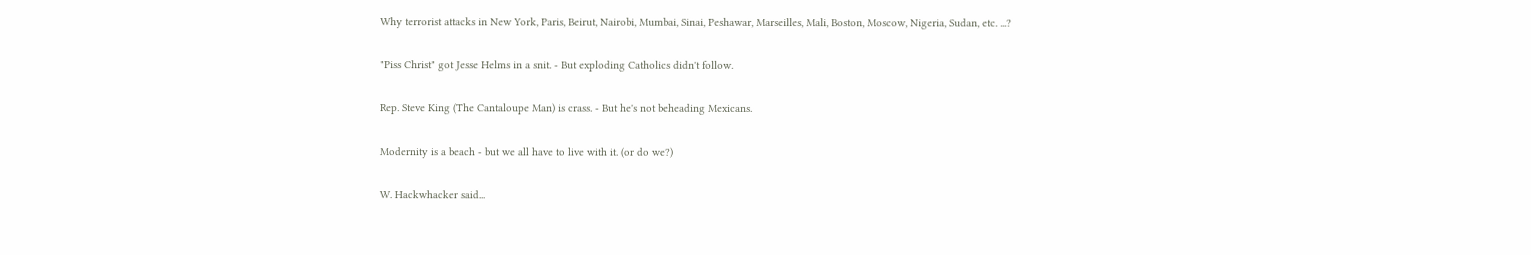Why terrorist attacks in New York, Paris, Beirut, Nairobi, Mumbai, Sinai, Peshawar, Marseilles, Mali, Boston, Moscow, Nigeria, Sudan, etc. ...?

"Piss Christ" got Jesse Helms in a snit. - But exploding Catholics didn't follow.

Rep. Steve King (The Cantaloupe Man) is crass. - But he's not beheading Mexicans.

Modernity is a beach - but we all have to live with it. (or do we?)

W. Hackwhacker said...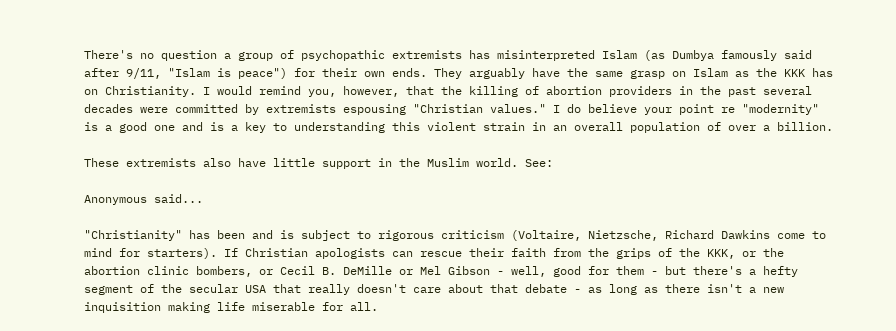There's no question a group of psychopathic extremists has misinterpreted Islam (as Dumbya famously said after 9/11, "Islam is peace") for their own ends. They arguably have the same grasp on Islam as the KKK has on Christianity. I would remind you, however, that the killing of abortion providers in the past several decades were committed by extremists espousing "Christian values." I do believe your point re "modernity" is a good one and is a key to understanding this violent strain in an overall population of over a billion.

These extremists also have little support in the Muslim world. See:

Anonymous said...

"Christianity" has been and is subject to rigorous criticism (Voltaire, Nietzsche, Richard Dawkins come to mind for starters). If Christian apologists can rescue their faith from the grips of the KKK, or the abortion clinic bombers, or Cecil B. DeMille or Mel Gibson - well, good for them - but there's a hefty segment of the secular USA that really doesn't care about that debate - as long as there isn't a new inquisition making life miserable for all.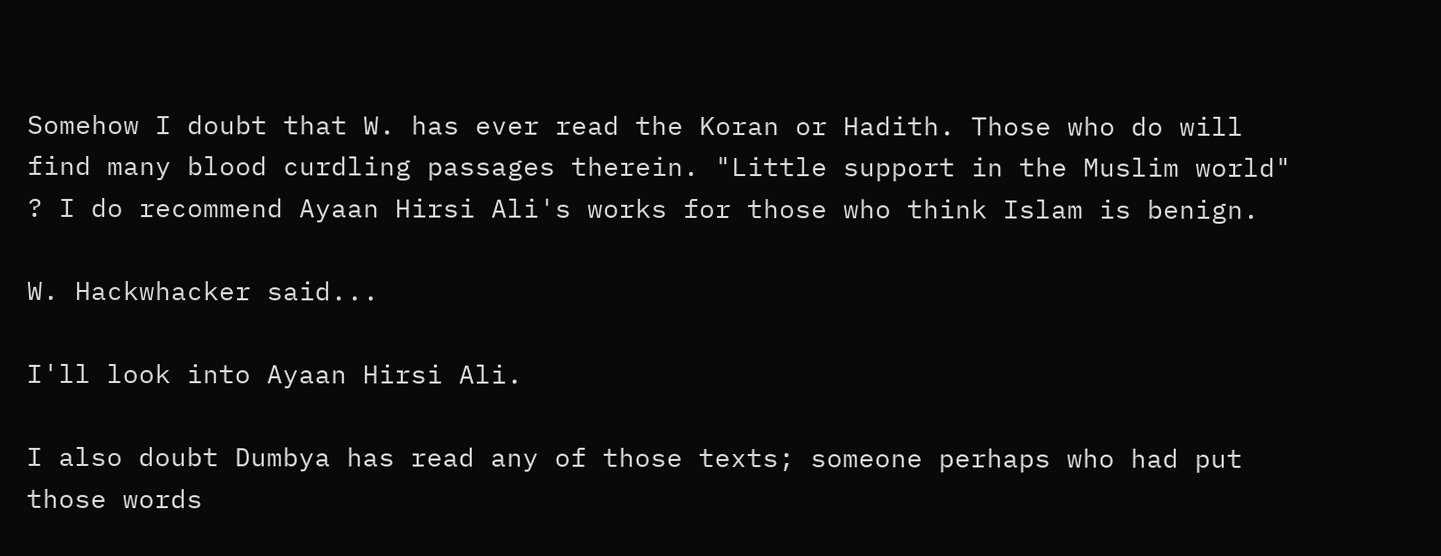Somehow I doubt that W. has ever read the Koran or Hadith. Those who do will find many blood curdling passages therein. "Little support in the Muslim world" ? I do recommend Ayaan Hirsi Ali's works for those who think Islam is benign.

W. Hackwhacker said...

I'll look into Ayaan Hirsi Ali.

I also doubt Dumbya has read any of those texts; someone perhaps who had put those words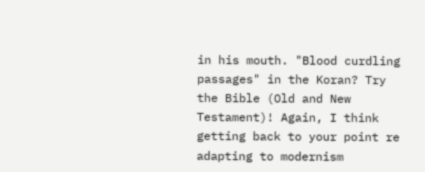in his mouth. "Blood curdling passages" in the Koran? Try the Bible (Old and New Testament)! Again, I think getting back to your point re adapting to modernism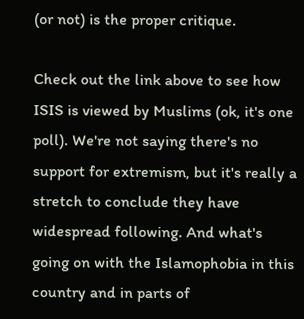(or not) is the proper critique.

Check out the link above to see how ISIS is viewed by Muslims (ok, it's one poll). We're not saying there's no support for extremism, but it's really a stretch to conclude they have widespread following. And what's going on with the Islamophobia in this country and in parts of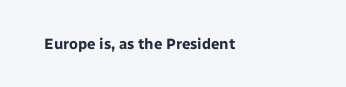Europe is, as the President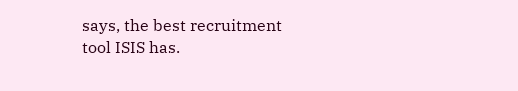says, the best recruitment tool ISIS has.